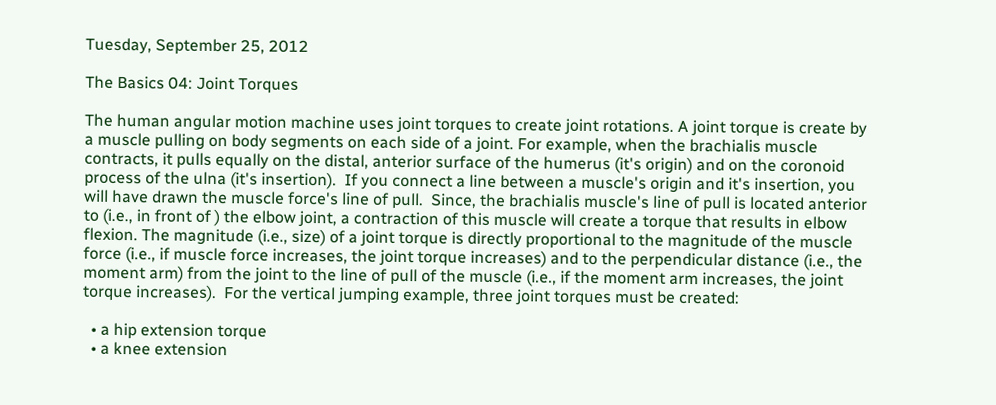Tuesday, September 25, 2012

The Basics 04: Joint Torques

The human angular motion machine uses joint torques to create joint rotations. A joint torque is create by a muscle pulling on body segments on each side of a joint. For example, when the brachialis muscle contracts, it pulls equally on the distal, anterior surface of the humerus (it's origin) and on the coronoid process of the ulna (it's insertion).  If you connect a line between a muscle's origin and it's insertion, you will have drawn the muscle force's line of pull.  Since, the brachialis muscle's line of pull is located anterior to (i.e., in front of ) the elbow joint, a contraction of this muscle will create a torque that results in elbow flexion. The magnitude (i.e., size) of a joint torque is directly proportional to the magnitude of the muscle force (i.e., if muscle force increases, the joint torque increases) and to the perpendicular distance (i.e., the moment arm) from the joint to the line of pull of the muscle (i.e., if the moment arm increases, the joint torque increases).  For the vertical jumping example, three joint torques must be created:

  • a hip extension torque
  • a knee extension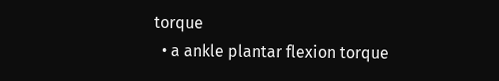torque
  • a ankle plantar flexion torque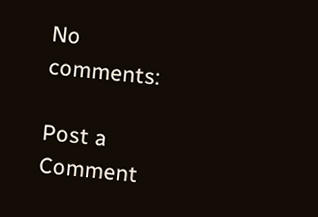No comments:

Post a Comment